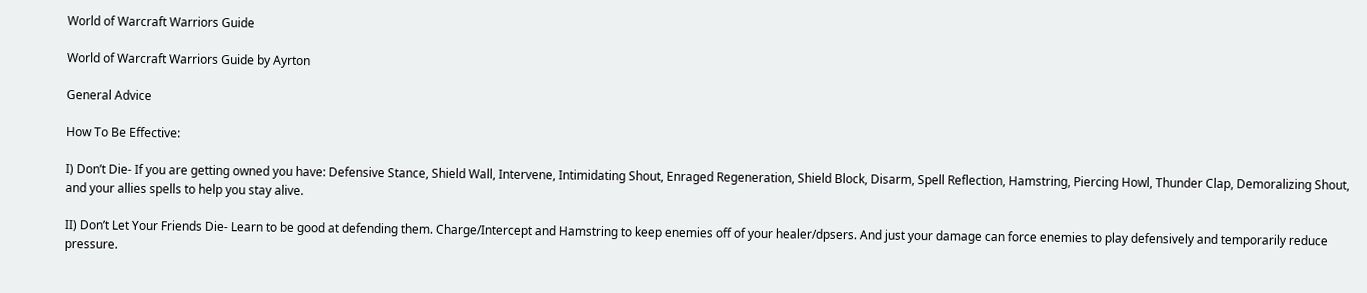World of Warcraft Warriors Guide

World of Warcraft Warriors Guide by Ayrton

General Advice

How To Be Effective:

I) Don’t Die- If you are getting owned you have: Defensive Stance, Shield Wall, Intervene, Intimidating Shout, Enraged Regeneration, Shield Block, Disarm, Spell Reflection, Hamstring, Piercing Howl, Thunder Clap, Demoralizing Shout, and your allies spells to help you stay alive.

II) Don’t Let Your Friends Die- Learn to be good at defending them. Charge/Intercept and Hamstring to keep enemies off of your healer/dpsers. And just your damage can force enemies to play defensively and temporarily reduce pressure.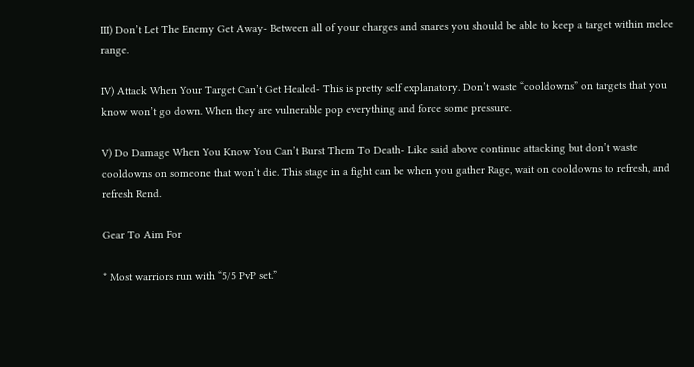III) Don’t Let The Enemy Get Away- Between all of your charges and snares you should be able to keep a target within melee range.

IV) Attack When Your Target Can’t Get Healed- This is pretty self explanatory. Don’t waste “cooldowns” on targets that you know won’t go down. When they are vulnerable pop everything and force some pressure.

V) Do Damage When You Know You Can’t Burst Them To Death- Like said above continue attacking but don’t waste cooldowns on someone that won’t die. This stage in a fight can be when you gather Rage, wait on cooldowns to refresh, and refresh Rend.

Gear To Aim For

* Most warriors run with “5/5 PvP set.”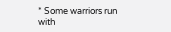* Some warriors run with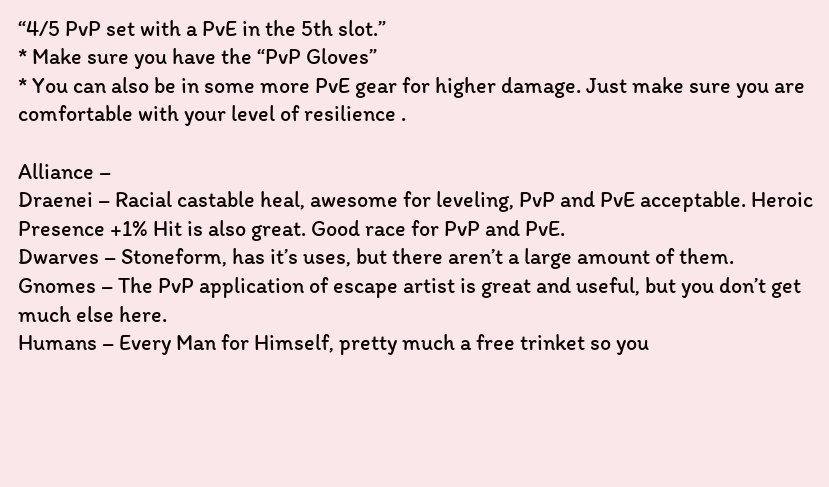“4/5 PvP set with a PvE in the 5th slot.”
* Make sure you have the “PvP Gloves”
* You can also be in some more PvE gear for higher damage. Just make sure you are comfortable with your level of resilience .

Alliance –
Draenei – Racial castable heal, awesome for leveling, PvP and PvE acceptable. Heroic Presence +1% Hit is also great. Good race for PvP and PvE.
Dwarves – Stoneform, has it’s uses, but there aren’t a large amount of them.
Gnomes – The PvP application of escape artist is great and useful, but you don’t get much else here.
Humans – Every Man for Himself, pretty much a free trinket so you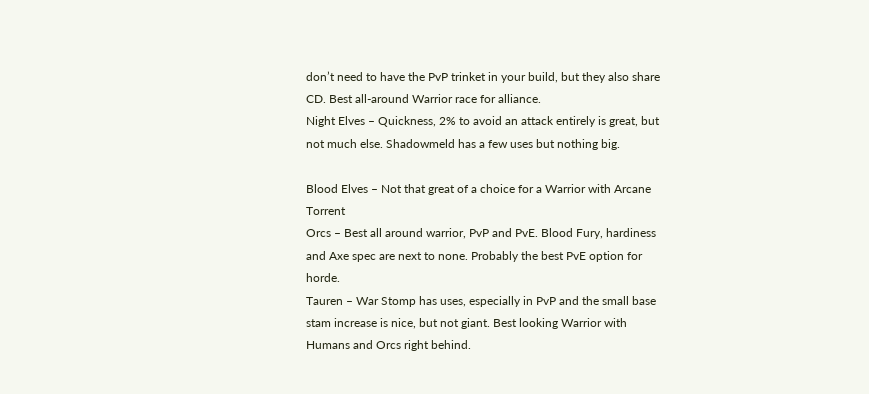don’t need to have the PvP trinket in your build, but they also share CD. Best all-around Warrior race for alliance.
Night Elves – Quickness, 2% to avoid an attack entirely is great, but not much else. Shadowmeld has a few uses but nothing big.

Blood Elves – Not that great of a choice for a Warrior with Arcane Torrent
Orcs – Best all around warrior, PvP and PvE. Blood Fury, hardiness and Axe spec are next to none. Probably the best PvE option for horde.
Tauren – War Stomp has uses, especially in PvP and the small base stam increase is nice, but not giant. Best looking Warrior with Humans and Orcs right behind.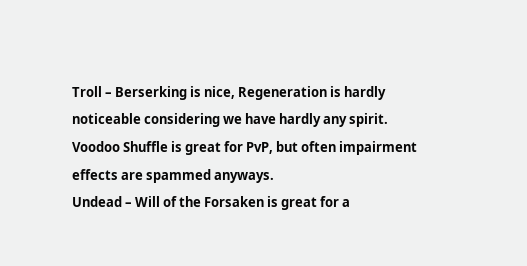Troll – Berserking is nice, Regeneration is hardly noticeable considering we have hardly any spirit. Voodoo Shuffle is great for PvP, but often impairment effects are spammed anyways.
Undead – Will of the Forsaken is great for a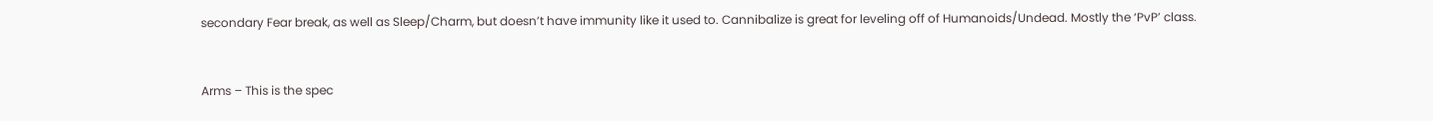secondary Fear break, as well as Sleep/Charm, but doesn’t have immunity like it used to. Cannibalize is great for leveling off of Humanoids/Undead. Mostly the ‘PvP’ class.


Arms – This is the spec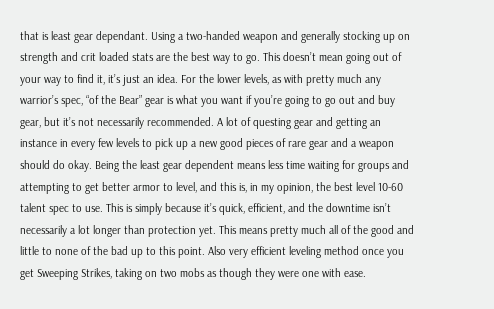that is least gear dependant. Using a two-handed weapon and generally stocking up on strength and crit loaded stats are the best way to go. This doesn’t mean going out of your way to find it, it’s just an idea. For the lower levels, as with pretty much any warrior’s spec, “of the Bear” gear is what you want if you’re going to go out and buy gear, but it’s not necessarily recommended. A lot of questing gear and getting an instance in every few levels to pick up a new good pieces of rare gear and a weapon should do okay. Being the least gear dependent means less time waiting for groups and attempting to get better armor to level, and this is, in my opinion, the best level 10-60 talent spec to use. This is simply because it’s quick, efficient, and the downtime isn’t necessarily a lot longer than protection yet. This means pretty much all of the good and little to none of the bad up to this point. Also very efficient leveling method once you get Sweeping Strikes, taking on two mobs as though they were one with ease.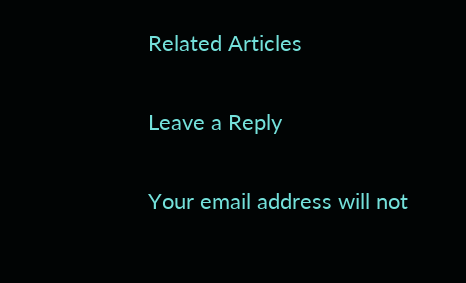Related Articles

Leave a Reply

Your email address will not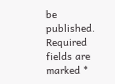be published. Required fields are marked *